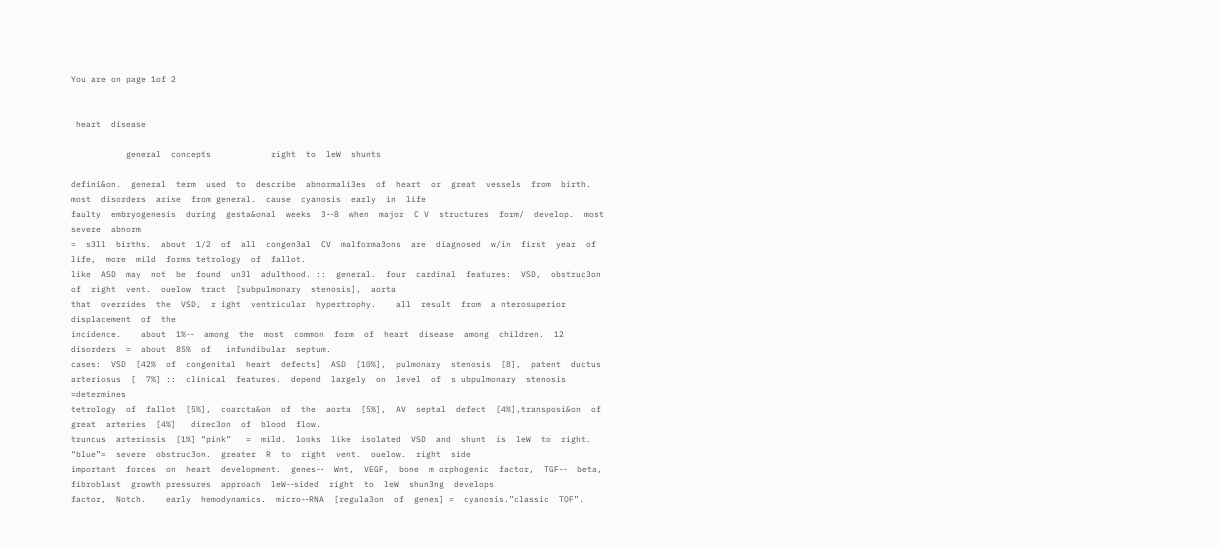You are on page 1of 2


 heart  disease

           general  concepts            right  to  leW  shunts

defini&on.  general  term  used  to  describe  abnormali3es  of  heart  or  great  vessels  from  birth.    most  disorders  arise  from general.  cause  cyanosis  early  in  life
faulty  embryogenesis  during  gesta&onal  weeks  3-‐8  when  major  C V  structures  form/  develop.  most  severe  abnorm
=  s3ll  births.  about  1/2  of  all  congen3al  CV  malforma3ons  are  diagnosed  w/in  first  year  of  life,  more  mild  forms tetrology  of  fallot.
like  ASD  may  not  be  found  un3l  adulthood. ::  general.  four  cardinal  features:  VSD,  obstruc3on  of  right  vent.  ouelow  tract  [subpulmonary  stenosis],  aorta
that  overrides  the  VSD,  r ight  ventricular  hypertrophy.    all  result  from  a nterosuperior  displacement  of  the
incidence.    about  1%-‐  among  the  most  common  form  of  heart  disease  among  children.  12  disorders  =  about  85%  of   infundibular  septum.
cases:  VSD  [42%  of  congenital  heart  defects]  ASD  [10%],  pulmonary  stenosis  [8],  patent  ductus  arteriosus  [  7%] ::  clinical  features.  depend  largely  on  level  of  s ubpulmonary  stenosis  =determines
tetrology  of  fallot  [5%],  coarcta&on  of  the  aorta  [5%],  AV  septal  defect  [4%],transposi&on  of  great  arteries  [4%]   direc3on  of  blood  flow.
truncus  arteriosis  [1%] “pink”   =  mild.  looks  like  isolated  VSD  and  shunt  is  leW  to  right.
“blue”=  severe  obstruc3on.  greater  R  to  right  vent.  ouelow.  right  side
important  forces  on  heart  development.  genes-‐  Wnt,  VEGF,  bone  m orphogenic  factor,  TGF-‐  beta,  fibroblast  growth pressures  approach  leW-‐sided  right  to  leW  shun3ng  develops
factor,  Notch.    early  hemodynamics.  micro-‐RNA  [regula3on  of  genes] =  cyanosis.”classic  TOF”.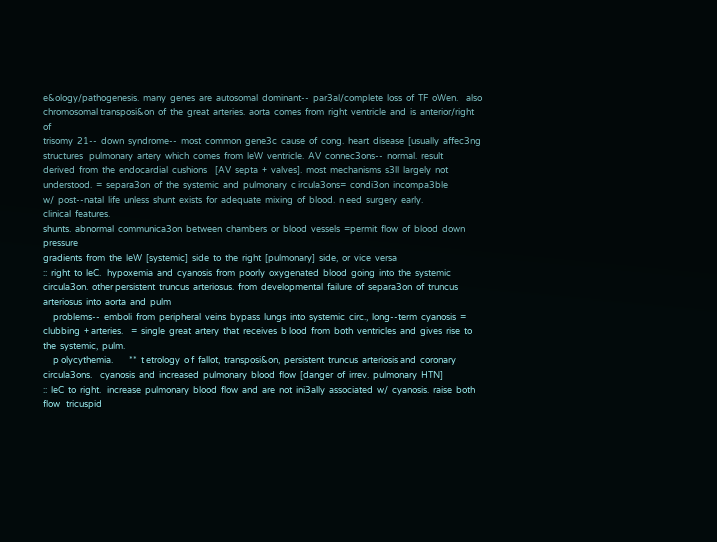e&ology/pathogenesis.  many  genes  are  autosomal  dominant-‐  par3al/complete  loss  of  TF  oWen.    also  chromosomal transposi&on  of  the  great  arteries.  aorta  comes  from  right  ventricle  and  is  anterior/right  of
trisomy  21-‐  down  syndrome-‐  most  common  gene3c  cause  of  cong.  heart  disease  [usually  affec3ng  structures   pulmonary  artery  which  comes  from  leW  ventricle.  AV  connec3ons-‐  normal.  result
derived  from  the  endocardial  cushions    [AV  septa  +  valves].  most  mechanisms  s3ll  largely  not  understood.  =  separa3on  of  the  systemic  and  pulmonary  c ircula3ons=  condi3on  incompa3ble
w/  post-‐natal  life  unless  shunt  exists  for  adequate  mixing  of  blood.  n eed  surgery  early.
clinical  features.
shunts.  abnormal  communica3on  between  chambers  or  blood  vessels  =permit  flow  of  blood  down  pressure
gradients  from  the  leW  [systemic]  side  to  the  right  [pulmonary]  side,  or  vice  versa
::  right  to  leC.   hypoxemia  and  cyanosis  from  poorly  oxygenated  blood  going  into  the  systemic  circula3on.  other persistent  truncus  arteriosus.  from  developmental  failure  of  separa3on  of  truncus  arteriosus  into  aorta  and  pulm
     problems-‐  emboli  from  peripheral  veins  bypass  lungs  into  systemic  circ.,  long-‐term  cyanosis  =  clubbing  + arteries.    =  single  great  artery  that  receives  b lood  from  both  ventricles  and  gives  rise  to  the  systemic,  pulm.
     p olycythemia.        **  t etrology  o f  fallot,  transposi&on,  persistent  truncus  arteriosis and  coronary  circula3ons.    cyanosis  and  increased  pulmonary  blood  flow  [danger  of  irrev.  pulmonary  HTN]
::  leC  to  right.   increase  pulmonary  blood  flow  and  are  not  ini3ally  associated  w/  cyanosis.  raise  both  flow   tricuspid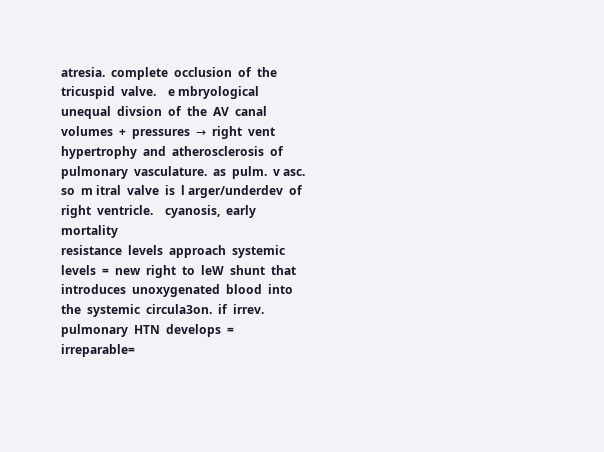atresia.  complete  occlusion  of  the  tricuspid  valve.    e mbryological  unequal  divsion  of  the  AV  canal
volumes  +  pressures  →  right  vent  hypertrophy  and  atherosclerosis  of  pulmonary  vasculature.  as  pulm.  v asc. so  m itral  valve  is  l arger/underdev  of  right  ventricle.    cyanosis,  early  mortality
resistance  levels  approach  systemic  levels  =  new  right  to  leW  shunt  that  introduces  unoxygenated  blood  into
the  systemic  circula3on.  if  irrev.  pulmonary  HTN  develops  =  irreparable=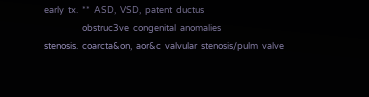early  tx.  **  ASD,  VSD,  patent  ductus
                   obstruc3ve  congenital  anomalies
stenosis.  coarcta&on,  aor&c  valvular  stenosis/pulm  valve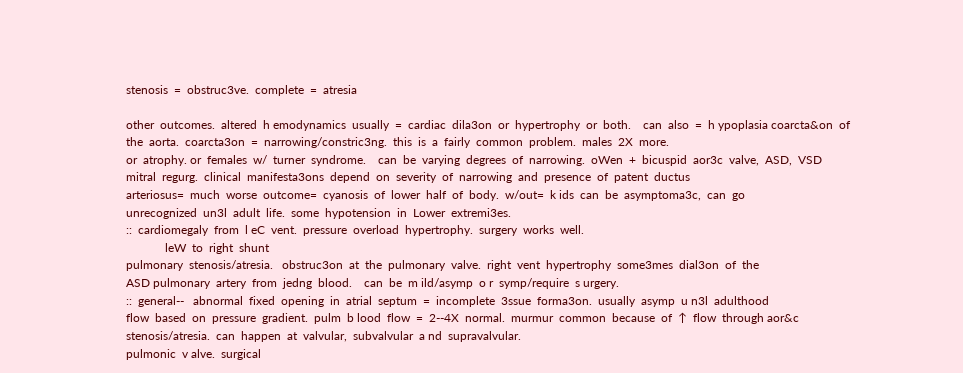stenosis  =  obstruc3ve.  complete  =  atresia

other  outcomes.  altered  h emodynamics  usually  =  cardiac  dila3on  or  hypertrophy  or  both.    can  also  =  h ypoplasia coarcta&on  of  the  aorta.  coarcta3on  =  narrowing/constric3ng.  this  is  a  fairly  common  problem.  males  2X  more.
or  atrophy. or  females  w/  turner  syndrome.    can  be  varying  degrees  of  narrowing.  oWen  +  bicuspid  aor3c  valve,  ASD,  VSD
mitral  regurg.  clinical  manifesta3ons  depend  on  severity  of  narrowing  and  presence  of  patent  ductus
arteriosus=  much  worse  outcome=  cyanosis  of  lower  half  of  body.  w/out=  k ids  can  be  asymptoma3c,  can  go
unrecognized  un3l  adult  life.  some  hypotension  in  Lower  extremi3es.
::  cardiomegaly  from  l eC  vent.  pressure  overload  hypertrophy.  surgery  works  well.
             leW  to  right  shunt
pulmonary  stenosis/atresia.   obstruc3on  at  the  pulmonary  valve.  right  vent  hypertrophy  some3mes  dial3on  of  the
ASD pulmonary  artery  from  jedng  blood.    can  be  m ild/asymp  o r  symp/require  s urgery.
::  general-‐   abnormal  fixed  opening  in  atrial  septum  =  incomplete  3ssue  forma3on.  usually  asymp  u n3l  adulthood
flow  based  on  pressure  gradient.  pulm  b lood  flow  =  2-‐4X  normal.  murmur  common  because  of  ↑  flow  through aor&c  stenosis/atresia.  can  happen  at  valvular,  subvalvular  a nd  supravalvular.
pulmonic  v alve.  surgical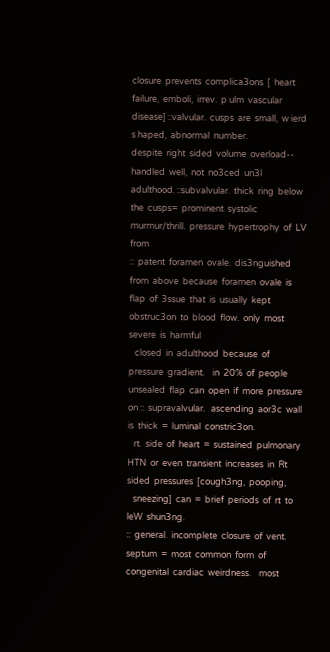closure  prevents  complica3ons  [  heart  failure,  emboli,  irrev.  p ulm  vascular  disease] ::valvular.  cusps  are  small,  w ierd  s haped,  abnormal  number.
despite  right  sided  volume  overload-‐  handled  well,  not  no3ced  un3l  adulthood. ::subvalvular.  thick  ring  below  the  cusps=  prominent  systolic  murmur/thrill.  pressure  hypertrophy  of  LV  from
::  patent  foramen  ovale.  dis3nguished  from  above  because  foramen  ovale  is  flap  of  3ssue  that  is  usually  kept obstruc3on  to  blood  flow.  only  most  severe  is  harmful
   closed  in  adulthood  because  of  pressure  gradient.    in  20%  of  people  unsealed  flap  can  open  if  more  pressure  on ::  supravalvular.   ascending  aor3c  wall  is  thick  =  luminal  constric3on.
   rt.  side  of  heart  =  sustained  pulmonary  HTN  or  even  transient  increases  in  Rt  sided  pressures  [cough3ng,  pooping,
   sneezing]  can  =  brief  periods  of  rt  to  leW  shun3ng.
::  general.  incomplete  closure  of  vent.  septum  =  most  common  form  of  congenital  cardiac  weirdness.    most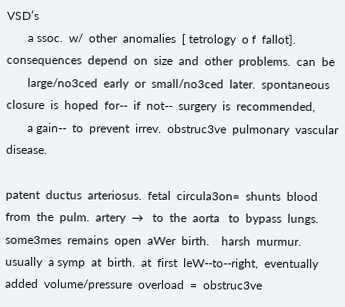VSD’s
       a ssoc.  w/  other  anomalies  [ tetrology  o f  fallot].    consequences  depend  on  size  and  other  problems.  can  be
       large/no3ced  early  or  small/no3ced  later.  spontaneous  closure  is  hoped  for-‐  if  not-‐  surgery  is  recommended,
       a gain-‐  to  prevent  irrev.  obstruc3ve  pulmonary  vascular  disease.

patent  ductus  arteriosus.  fetal  circula3on=  shunts  blood  from  the  pulm.  artery  →   to  the  aorta   to  bypass  lungs.
some3mes  remains  open  aWer  birth.    harsh  murmur.  usually  a symp  at  birth.  at  first  leW-‐to-‐right,  eventually
added  volume/pressure  overload  =  obstruc3ve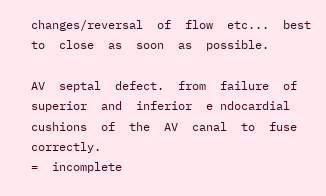changes/reversal  of  flow  etc...  best  to  close  as  soon  as  possible.

AV  septal  defect.  from  failure  of  superior  and  inferior  e ndocardial  cushions  of  the  AV  canal  to  fuse  correctly.
=  incomplete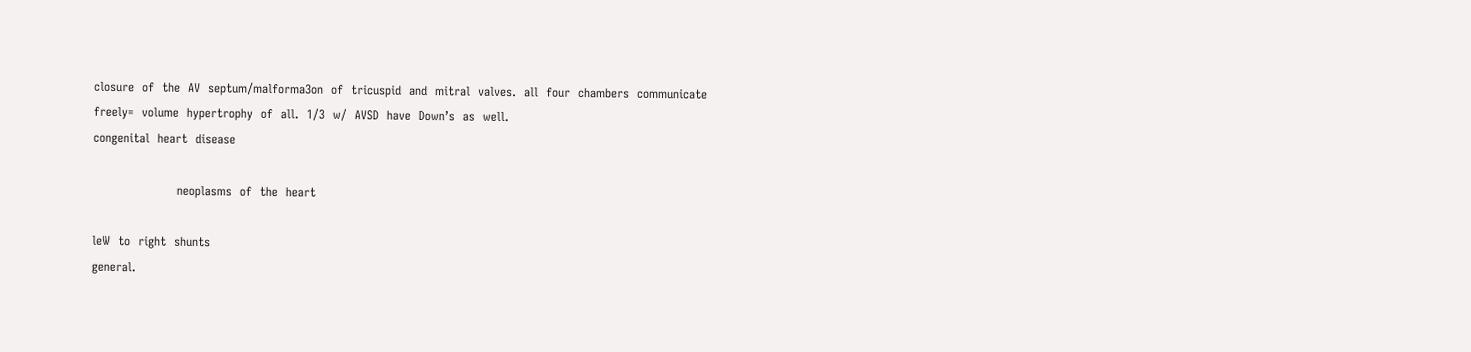closure  of  the  AV  septum/malforma3on  of  tricuspid  and  mitral  valves.  all  four  chambers  communicate
freely=  volume  hypertrophy  of  all.  1/3  w/  AVSD  have  Down’s  as  well.
congenital  heart  disease

                     neoplasms  of  the  heart

leW  to  right  shunts
general.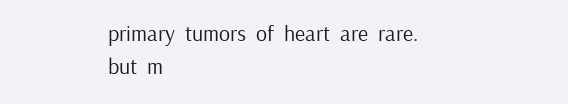primary  tumors  of  heart  are  rare.  but  m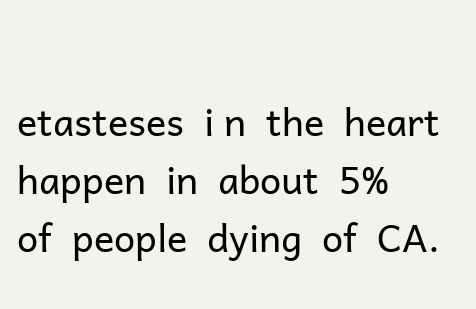etasteses  i n  the  heart  happen  in  about  5%  of  people  dying  of  CA.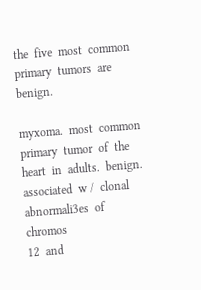the  five  most  common  primary  tumors  are  benign.

myxoma.  most  common  primary  tumor  of  the  heart  in  adults.  benign.  associated  w /  clonal  abnormali3es  of  chromos
12  and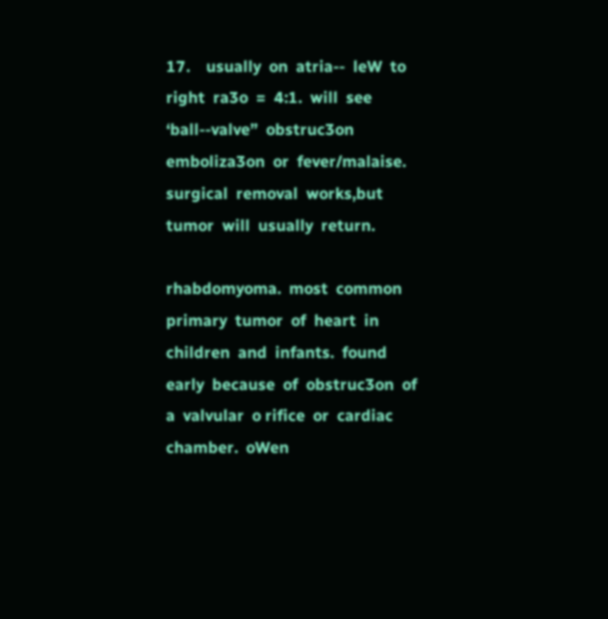17.    usually  on  atria-‐  leW  to  right  ra3o  =  4:1.  will  see  ‘ball-‐valve”  obstruc3on
emboliza3on  or  fever/malaise.  surgical  removal  works,but  tumor  will  usually  return.

rhabdomyoma.  most  common  primary  tumor  of  heart  in  children  and  infants.  found
early  because  of  obstruc3on  of  a  valvular  o rifice  or  cardiac  chamber.  oWen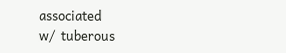associated
w/  tuberous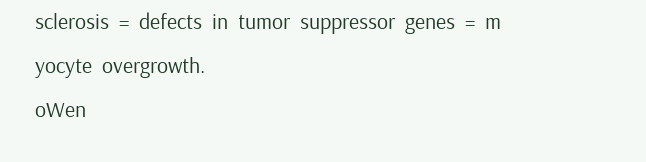sclerosis  =  defects  in  tumor  suppressor  genes  =  m yocyte  overgrowth.
oWen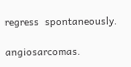regress  spontaneously.

angiosarcomas.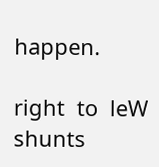happen.

right  to  leW  shunts